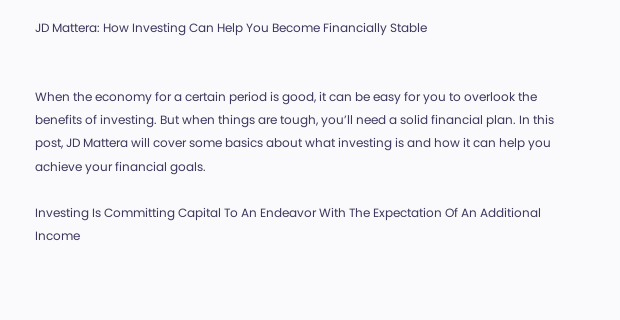JD Mattera: How Investing Can Help You Become Financially Stable


When the economy for a certain period is good, it can be easy for you to overlook the benefits of investing. But when things are tough, you’ll need a solid financial plan. In this post, JD Mattera will cover some basics about what investing is and how it can help you achieve your financial goals.

Investing Is Committing Capital To An Endeavor With The Expectation Of An Additional Income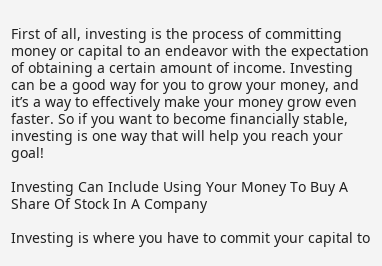First of all, investing is the process of committing money or capital to an endeavor with the expectation of obtaining a certain amount of income. Investing can be a good way for you to grow your money, and it’s a way to effectively make your money grow even faster. So if you want to become financially stable, investing is one way that will help you reach your goal!

Investing Can Include Using Your Money To Buy A Share Of Stock In A Company

Investing is where you have to commit your capital to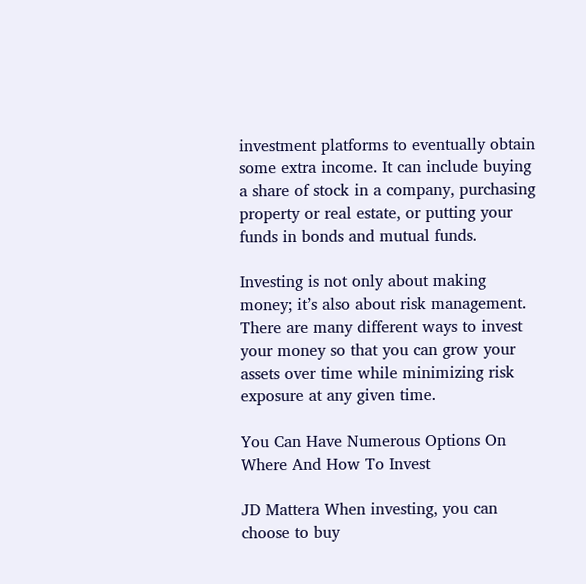investment platforms to eventually obtain some extra income. It can include buying a share of stock in a company, purchasing property or real estate, or putting your funds in bonds and mutual funds.

Investing is not only about making money; it’s also about risk management. There are many different ways to invest your money so that you can grow your assets over time while minimizing risk exposure at any given time.

You Can Have Numerous Options On Where And How To Invest

JD Mattera When investing, you can choose to buy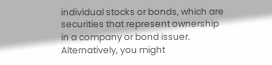individual stocks or bonds, which are securities that represent ownership in a company or bond issuer. Alternatively, you might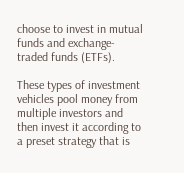choose to invest in mutual funds and exchange-traded funds (ETFs).

These types of investment vehicles pool money from multiple investors and then invest it according to a preset strategy that is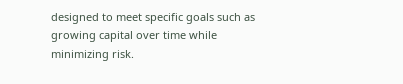designed to meet specific goals such as growing capital over time while minimizing risk.